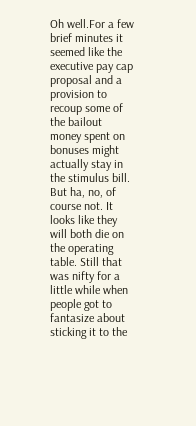Oh well.For a few brief minutes it seemed like the executive pay cap proposal and a provision to recoup some of the bailout money spent on bonuses might actually stay in the stimulus bill. But ha, no, of course not. It looks like they will both die on the operating table. Still that was nifty for a little while when people got to fantasize about sticking it to the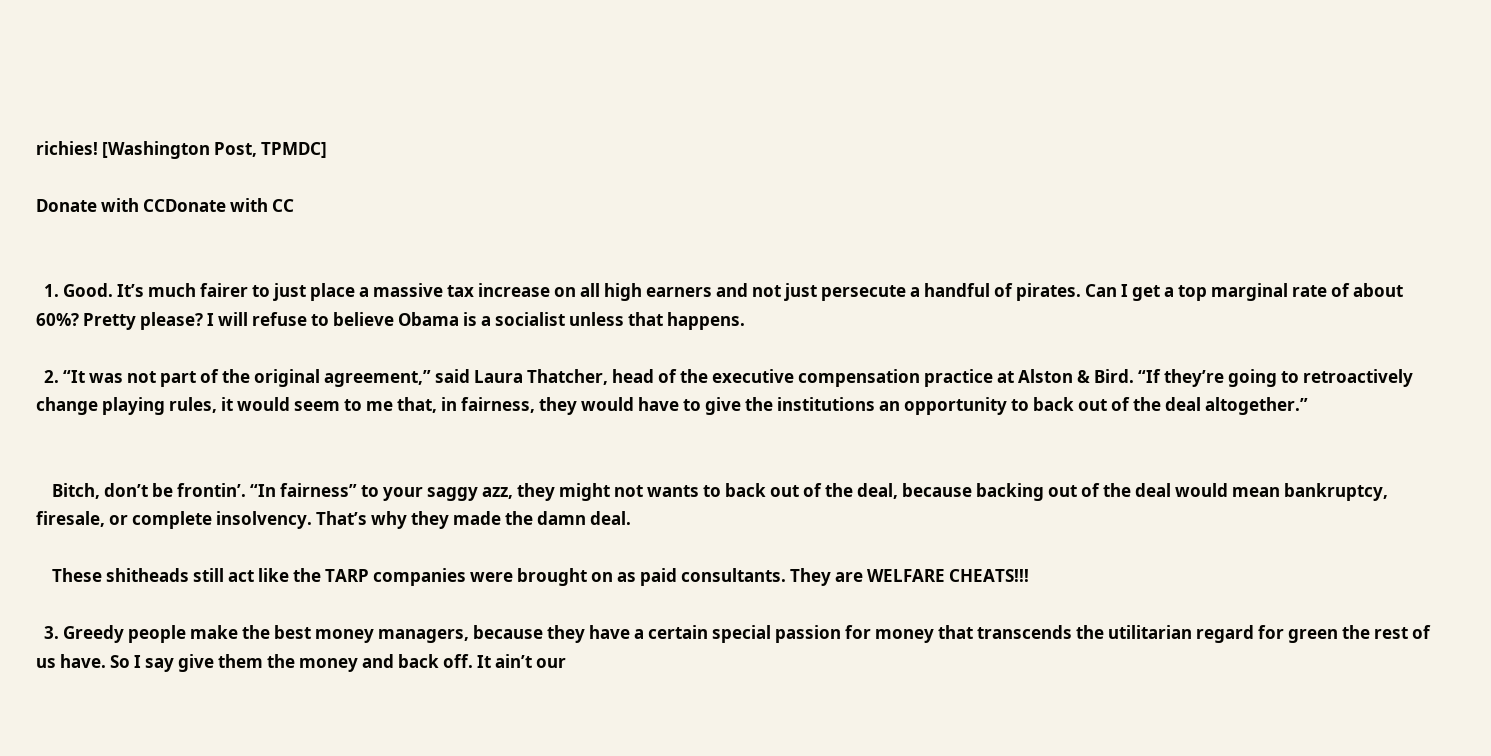richies! [Washington Post, TPMDC]

Donate with CCDonate with CC


  1. Good. It’s much fairer to just place a massive tax increase on all high earners and not just persecute a handful of pirates. Can I get a top marginal rate of about 60%? Pretty please? I will refuse to believe Obama is a socialist unless that happens.

  2. “It was not part of the original agreement,” said Laura Thatcher, head of the executive compensation practice at Alston & Bird. “If they’re going to retroactively change playing rules, it would seem to me that, in fairness, they would have to give the institutions an opportunity to back out of the deal altogether.”


    Bitch, don’t be frontin’. “In fairness” to your saggy azz, they might not wants to back out of the deal, because backing out of the deal would mean bankruptcy, firesale, or complete insolvency. That’s why they made the damn deal.

    These shitheads still act like the TARP companies were brought on as paid consultants. They are WELFARE CHEATS!!!

  3. Greedy people make the best money managers, because they have a certain special passion for money that transcends the utilitarian regard for green the rest of us have. So I say give them the money and back off. It ain’t our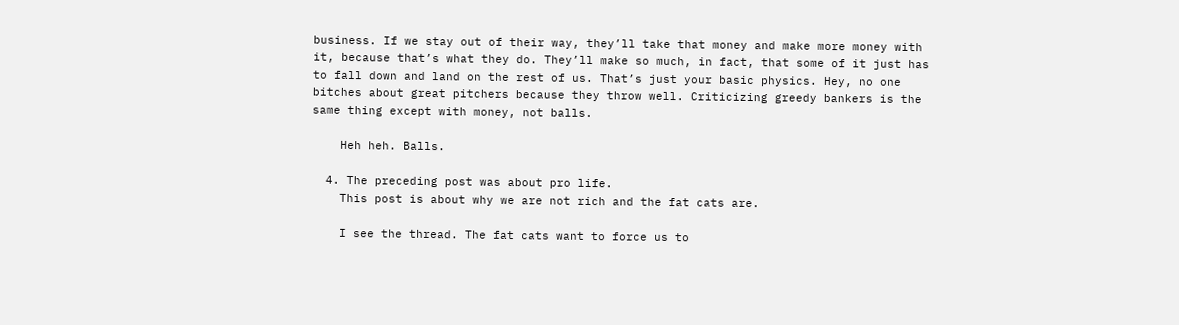business. If we stay out of their way, they’ll take that money and make more money with it, because that’s what they do. They’ll make so much, in fact, that some of it just has to fall down and land on the rest of us. That’s just your basic physics. Hey, no one bitches about great pitchers because they throw well. Criticizing greedy bankers is the same thing except with money, not balls.

    Heh heh. Balls.

  4. The preceding post was about pro life.
    This post is about why we are not rich and the fat cats are.

    I see the thread. The fat cats want to force us to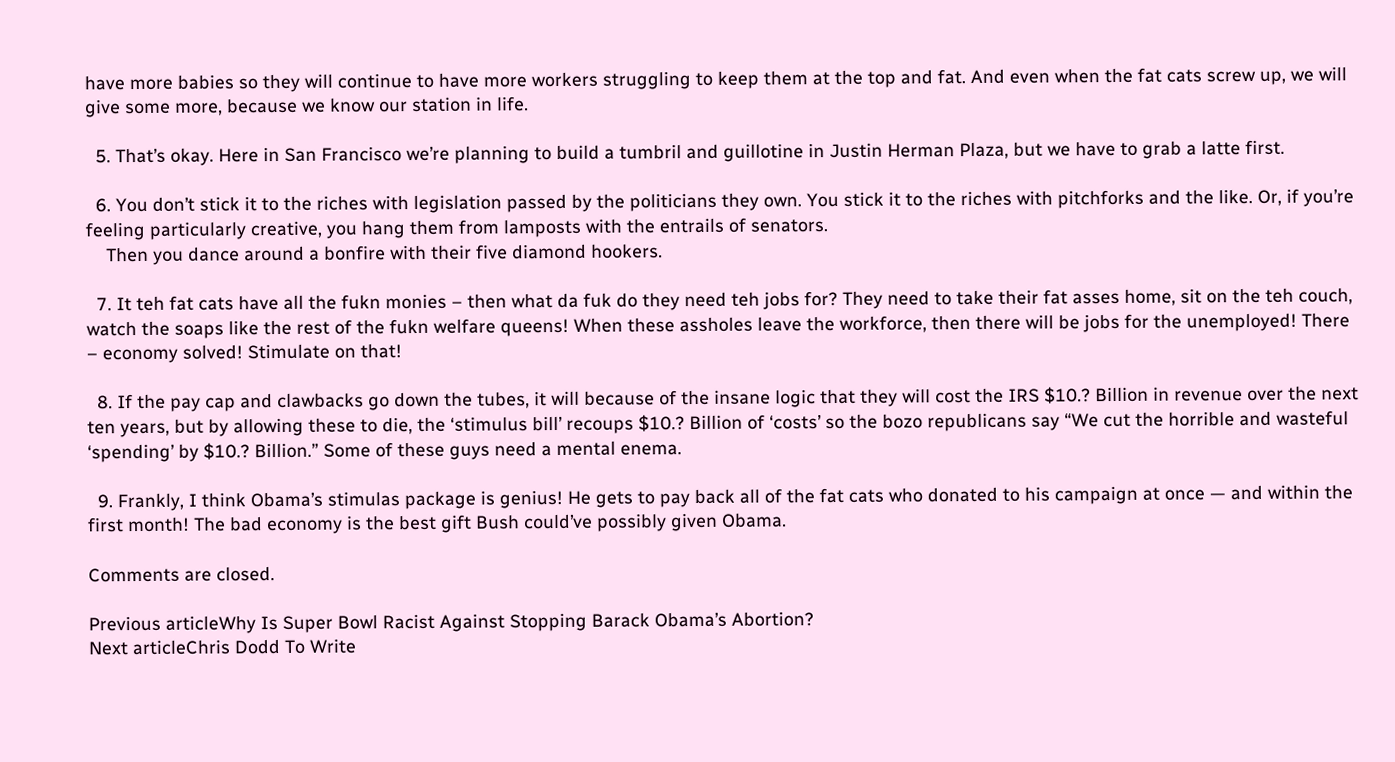have more babies so they will continue to have more workers struggling to keep them at the top and fat. And even when the fat cats screw up, we will give some more, because we know our station in life.

  5. That’s okay. Here in San Francisco we’re planning to build a tumbril and guillotine in Justin Herman Plaza, but we have to grab a latte first.

  6. You don’t stick it to the riches with legislation passed by the politicians they own. You stick it to the riches with pitchforks and the like. Or, if you’re feeling particularly creative, you hang them from lamposts with the entrails of senators.
    Then you dance around a bonfire with their five diamond hookers.

  7. It teh fat cats have all the fukn monies – then what da fuk do they need teh jobs for? They need to take their fat asses home, sit on the teh couch, watch the soaps like the rest of the fukn welfare queens! When these assholes leave the workforce, then there will be jobs for the unemployed! There – economy solved! Stimulate on that!

  8. If the pay cap and clawbacks go down the tubes, it will because of the insane logic that they will cost the IRS $10.? Billion in revenue over the next ten years, but by allowing these to die, the ‘stimulus bill’ recoups $10.? Billion of ‘costs’ so the bozo republicans say “We cut the horrible and wasteful ‘spending’ by $10.? Billion.” Some of these guys need a mental enema.

  9. Frankly, I think Obama’s stimulas package is genius! He gets to pay back all of the fat cats who donated to his campaign at once — and within the first month! The bad economy is the best gift Bush could’ve possibly given Obama.

Comments are closed.

Previous articleWhy Is Super Bowl Racist Against Stopping Barack Obama’s Abortion?
Next articleChris Dodd To Write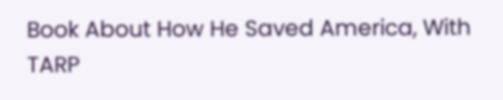Book About How He Saved America, With TARP